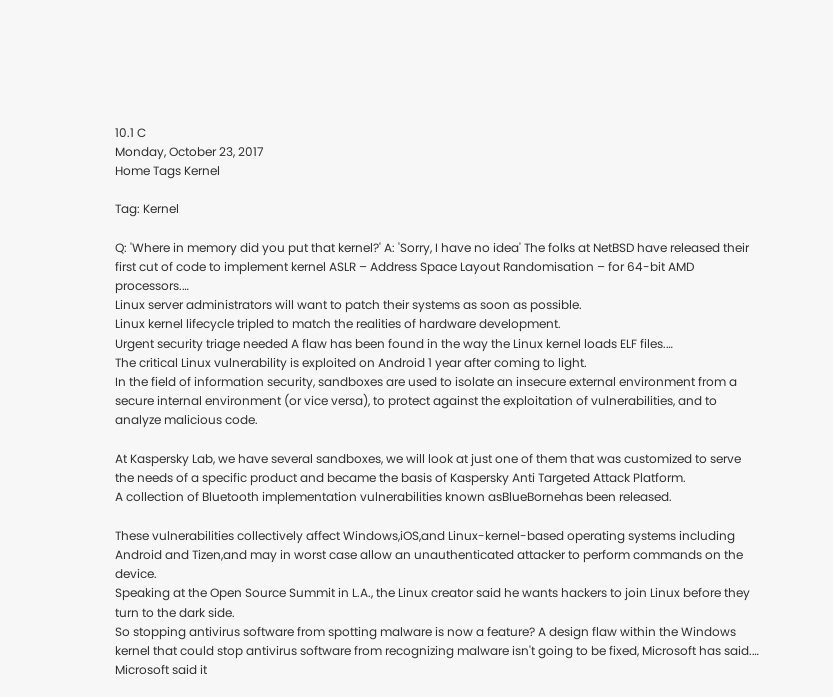10.1 C
Monday, October 23, 2017
Home Tags Kernel

Tag: Kernel

Q: 'Where in memory did you put that kernel?' A: 'Sorry, I have no idea' The folks at NetBSD have released their first cut of code to implement kernel ASLR – Address Space Layout Randomisation – for 64-bit AMD processors.…
Linux server administrators will want to patch their systems as soon as possible.
Linux kernel lifecycle tripled to match the realities of hardware development.
Urgent security triage needed A flaw has been found in the way the Linux kernel loads ELF files.…
The critical Linux vulnerability is exploited on Android 1 year after coming to light.
In the field of information security, sandboxes are used to isolate an insecure external environment from a secure internal environment (or vice versa), to protect against the exploitation of vulnerabilities, and to analyze malicious code.

At Kaspersky Lab, we have several sandboxes, we will look at just one of them that was customized to serve the needs of a specific product and became the basis of Kaspersky Anti Targeted Attack Platform.
A collection of Bluetooth implementation vulnerabilities known asBlueBornehas been released.

These vulnerabilities collectively affect Windows,iOS,and Linux-kernel-based operating systems including Android and Tizen,and may in worst case allow an unauthenticated attacker to perform commands on the device.
Speaking at the Open Source Summit in L.A., the Linux creator said he wants hackers to join Linux before they turn to the dark side.
So stopping antivirus software from spotting malware is now a feature? A design flaw within the Windows kernel that could stop antivirus software from recognizing malware isn't going to be fixed, Microsoft has said.…
Microsoft said it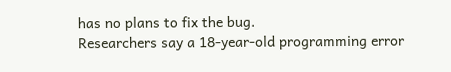has no plans to fix the bug.
Researchers say a 18-year-old programming error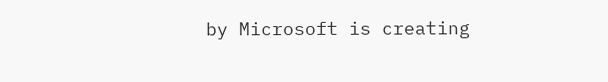by Microsoft is creating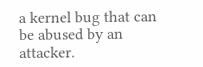a kernel bug that can be abused by an attacker.